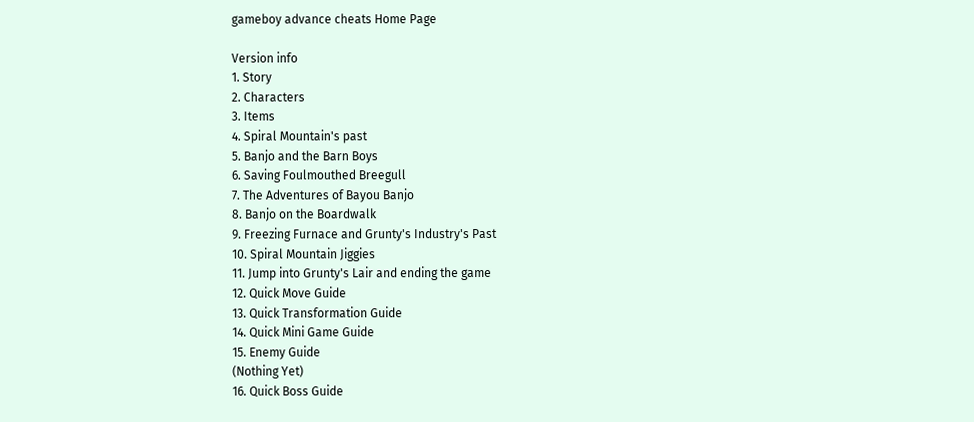gameboy advance cheats Home Page

Version info
1. Story
2. Characters
3. Items
4. Spiral Mountain's past
5. Banjo and the Barn Boys
6. Saving Foulmouthed Breegull
7. The Adventures of Bayou Banjo
8. Banjo on the Boardwalk
9. Freezing Furnace and Grunty's Industry's Past
10. Spiral Mountain Jiggies
11. Jump into Grunty's Lair and ending the game
12. Quick Move Guide
13. Quick Transformation Guide
14. Quick Mini Game Guide
15. Enemy Guide
(Nothing Yet)
16. Quick Boss Guide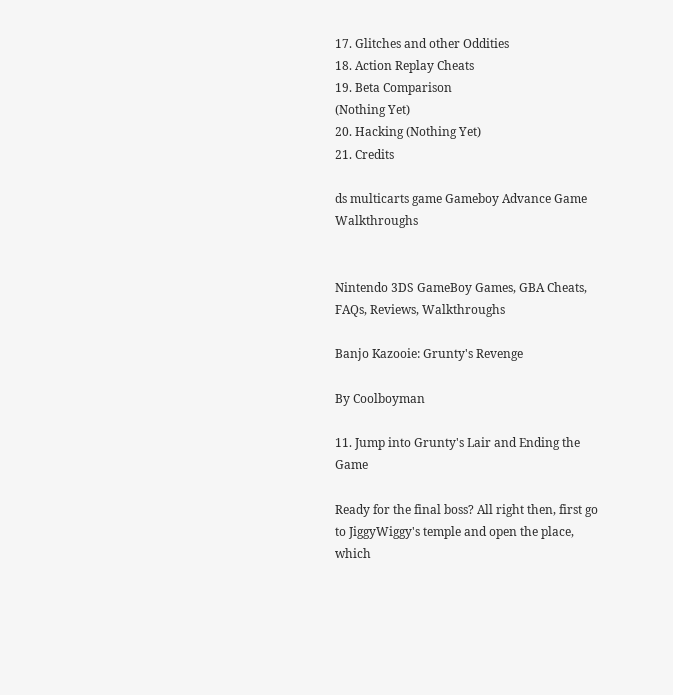17. Glitches and other Oddities
18. Action Replay Cheats
19. Beta Comparison
(Nothing Yet)
20. Hacking (Nothing Yet)
21. Credits

ds multicarts game Gameboy Advance Game Walkthroughs


Nintendo 3DS GameBoy Games, GBA Cheats, FAQs, Reviews, Walkthroughs

Banjo Kazooie: Grunty's Revenge

By Coolboyman

11. Jump into Grunty's Lair and Ending the Game

Ready for the final boss? All right then, first go to JiggyWiggy's temple and open the place, which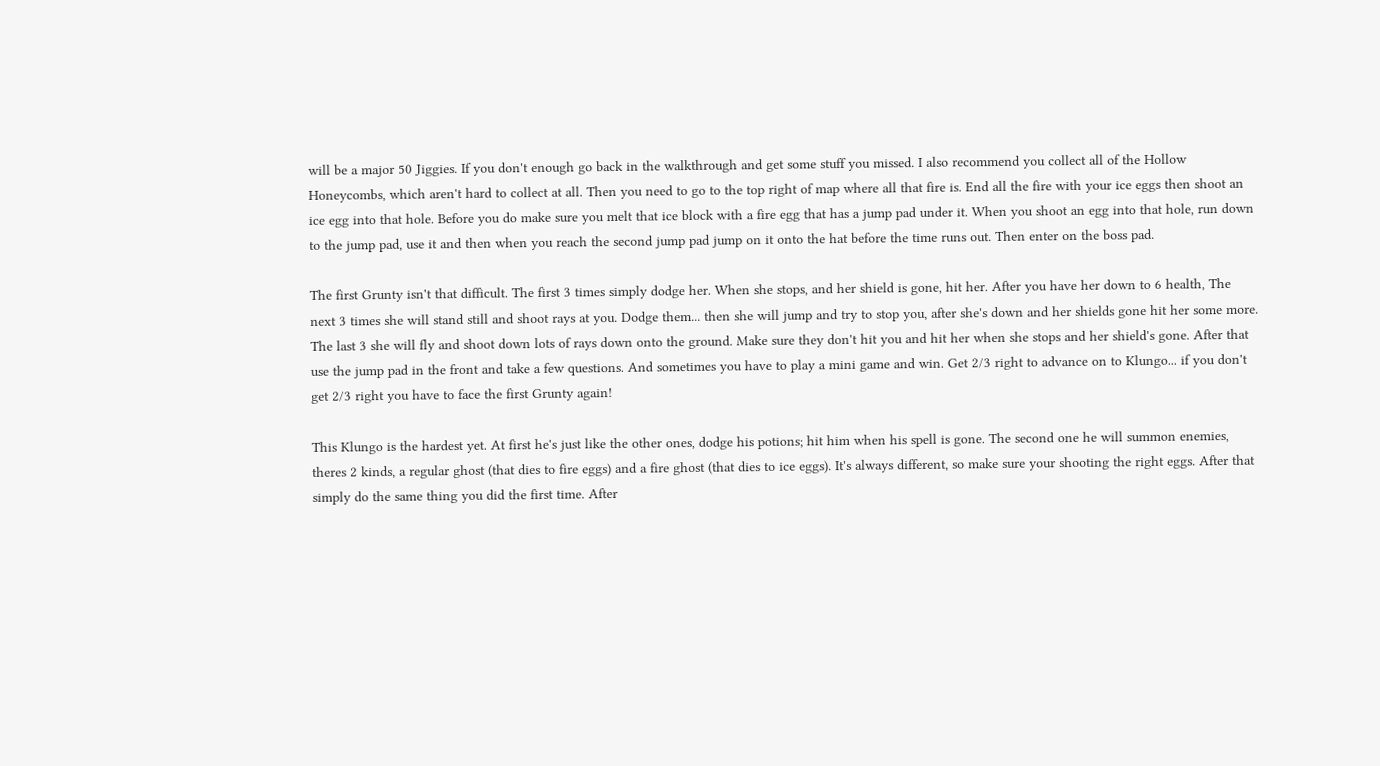will be a major 50 Jiggies. If you don't enough go back in the walkthrough and get some stuff you missed. I also recommend you collect all of the Hollow Honeycombs, which aren't hard to collect at all. Then you need to go to the top right of map where all that fire is. End all the fire with your ice eggs then shoot an ice egg into that hole. Before you do make sure you melt that ice block with a fire egg that has a jump pad under it. When you shoot an egg into that hole, run down to the jump pad, use it and then when you reach the second jump pad jump on it onto the hat before the time runs out. Then enter on the boss pad.

The first Grunty isn't that difficult. The first 3 times simply dodge her. When she stops, and her shield is gone, hit her. After you have her down to 6 health, The next 3 times she will stand still and shoot rays at you. Dodge them... then she will jump and try to stop you, after she's down and her shields gone hit her some more. The last 3 she will fly and shoot down lots of rays down onto the ground. Make sure they don't hit you and hit her when she stops and her shield's gone. After that use the jump pad in the front and take a few questions. And sometimes you have to play a mini game and win. Get 2/3 right to advance on to Klungo... if you don't get 2/3 right you have to face the first Grunty again!

This Klungo is the hardest yet. At first he's just like the other ones, dodge his potions; hit him when his spell is gone. The second one he will summon enemies, theres 2 kinds, a regular ghost (that dies to fire eggs) and a fire ghost (that dies to ice eggs). It's always different, so make sure your shooting the right eggs. After that simply do the same thing you did the first time. After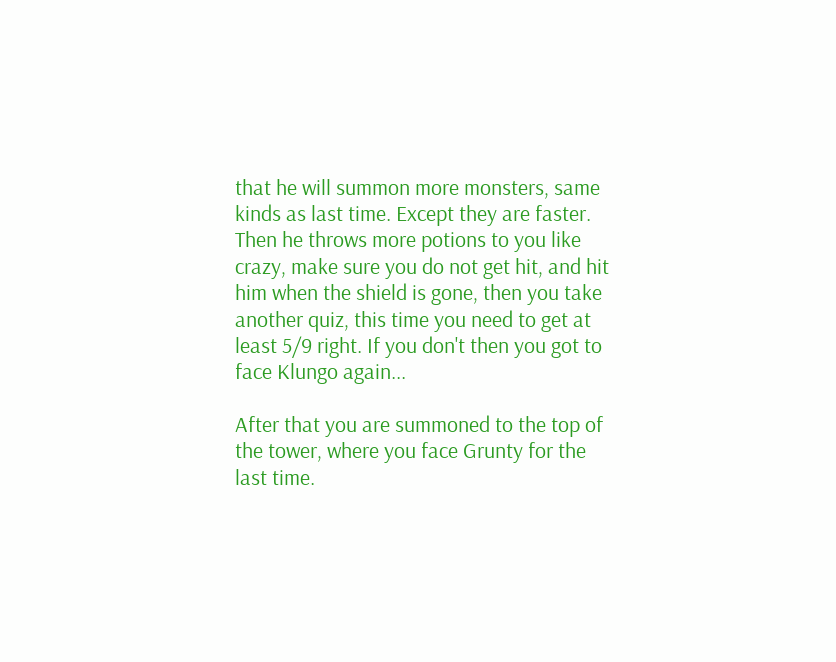that he will summon more monsters, same kinds as last time. Except they are faster. Then he throws more potions to you like crazy, make sure you do not get hit, and hit him when the shield is gone, then you take another quiz, this time you need to get at least 5/9 right. If you don't then you got to face Klungo again...

After that you are summoned to the top of the tower, where you face Grunty for the last time.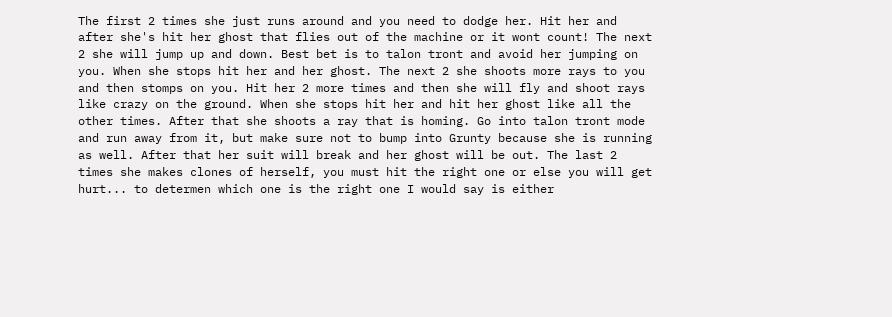The first 2 times she just runs around and you need to dodge her. Hit her and after she's hit her ghost that flies out of the machine or it wont count! The next 2 she will jump up and down. Best bet is to talon tront and avoid her jumping on you. When she stops hit her and her ghost. The next 2 she shoots more rays to you and then stomps on you. Hit her 2 more times and then she will fly and shoot rays like crazy on the ground. When she stops hit her and hit her ghost like all the other times. After that she shoots a ray that is homing. Go into talon tront mode and run away from it, but make sure not to bump into Grunty because she is running as well. After that her suit will break and her ghost will be out. The last 2 times she makes clones of herself, you must hit the right one or else you will get hurt... to determen which one is the right one I would say is either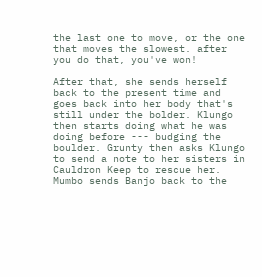the last one to move, or the one that moves the slowest. after you do that, you've won!

After that, she sends herself back to the present time and goes back into her body that's still under the bolder. Klungo then starts doing what he was doing before --- budging the boulder. Grunty then asks Klungo to send a note to her sisters in Cauldron Keep to rescue her. Mumbo sends Banjo back to the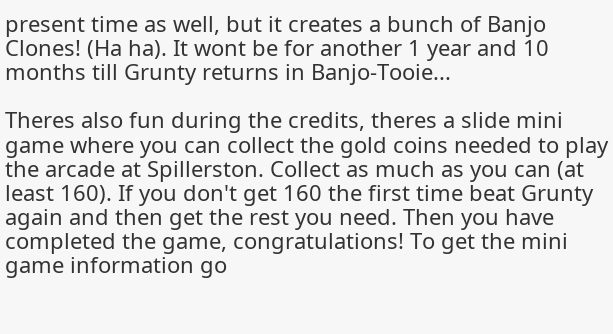present time as well, but it creates a bunch of Banjo Clones! (Ha ha). It wont be for another 1 year and 10 months till Grunty returns in Banjo-Tooie...

Theres also fun during the credits, theres a slide mini game where you can collect the gold coins needed to play the arcade at Spillerston. Collect as much as you can (at least 160). If you don't get 160 the first time beat Grunty again and then get the rest you need. Then you have completed the game, congratulations! To get the mini game information go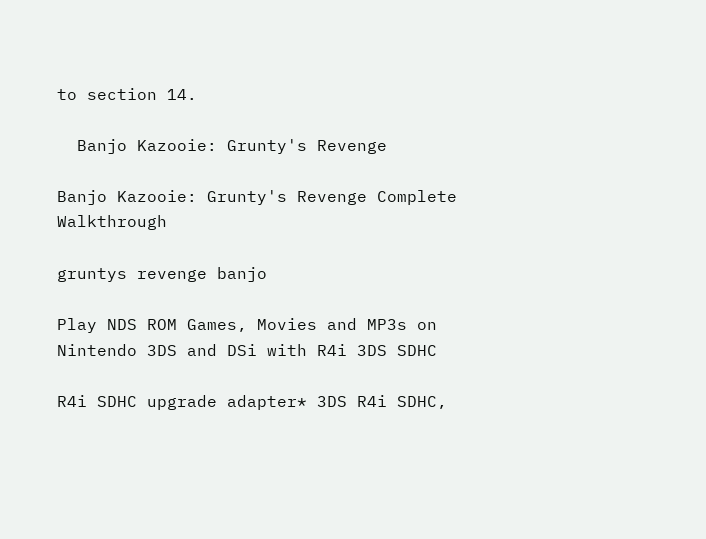to section 14.

  Banjo Kazooie: Grunty's Revenge

Banjo Kazooie: Grunty's Revenge Complete Walkthrough

gruntys revenge banjo

Play NDS ROM Games, Movies and MP3s on
Nintendo 3DS and DSi with R4i 3DS SDHC

R4i SDHC upgrade adapter* 3DS R4i SDHC,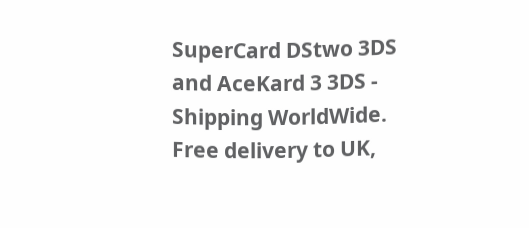SuperCard DStwo 3DS
and AceKard 3 3DS - Shipping WorldWide.
Free delivery to UK,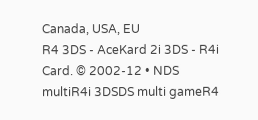Canada, USA, EU
R4 3DS - AceKard 2i 3DS - R4i Card. © 2002-12 • NDS multiR4i 3DSDS multi gameR4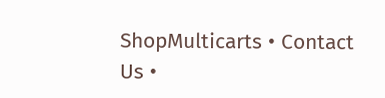ShopMulticarts • Contact Us •